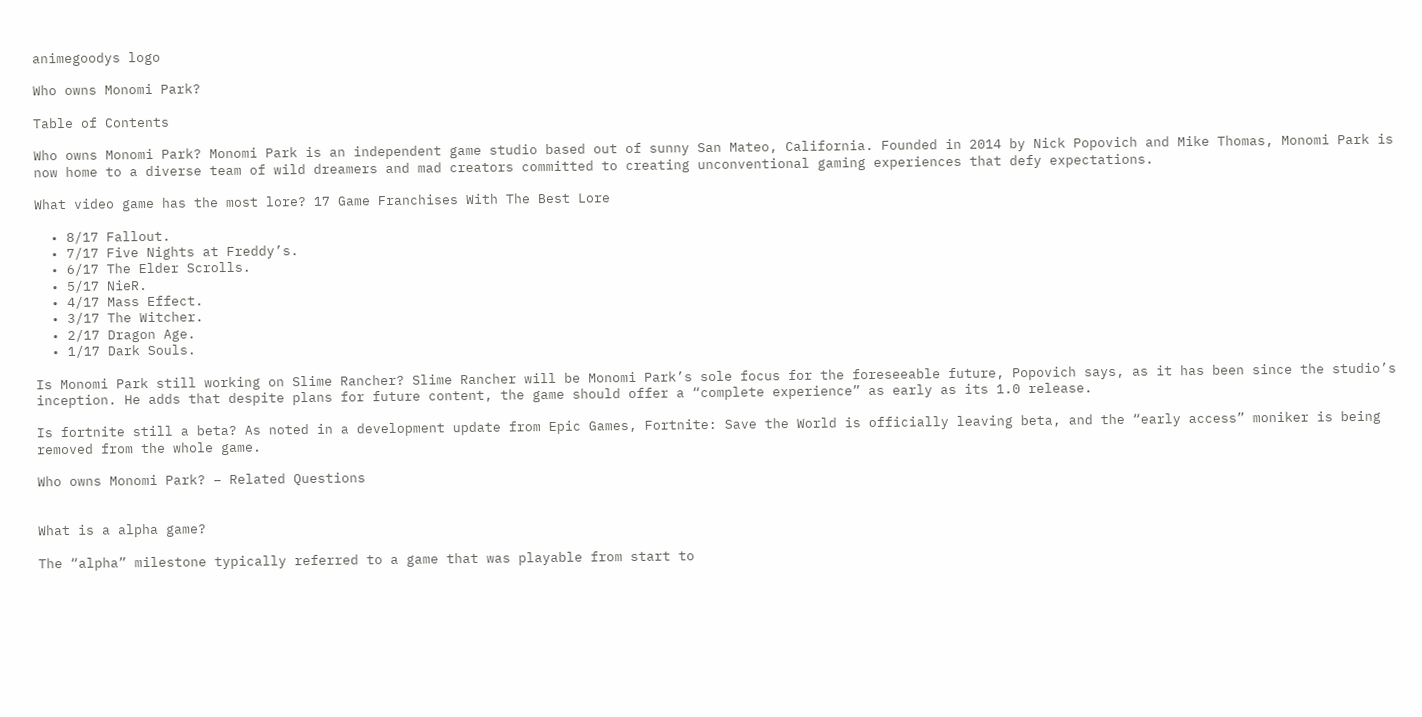animegoodys logo

Who owns Monomi Park?

Table of Contents

Who owns Monomi Park? Monomi Park is an independent game studio based out of sunny San Mateo, California. Founded in 2014 by Nick Popovich and Mike Thomas, Monomi Park is now home to a diverse team of wild dreamers and mad creators committed to creating unconventional gaming experiences that defy expectations.

What video game has the most lore? 17 Game Franchises With The Best Lore

  • 8/17 Fallout.
  • 7/17 Five Nights at Freddy’s.
  • 6/17 The Elder Scrolls.
  • 5/17 NieR.
  • 4/17 Mass Effect.
  • 3/17 The Witcher.
  • 2/17 Dragon Age.
  • 1/17 Dark Souls.

Is Monomi Park still working on Slime Rancher? Slime Rancher will be Monomi Park’s sole focus for the foreseeable future, Popovich says, as it has been since the studio’s inception. He adds that despite plans for future content, the game should offer a “complete experience” as early as its 1.0 release.

Is fortnite still a beta? As noted in a development update from Epic Games, Fortnite: Save the World is officially leaving beta, and the “early access” moniker is being removed from the whole game.

Who owns Monomi Park? – Related Questions


What is a alpha game?

The “alpha” milestone typically referred to a game that was playable from start to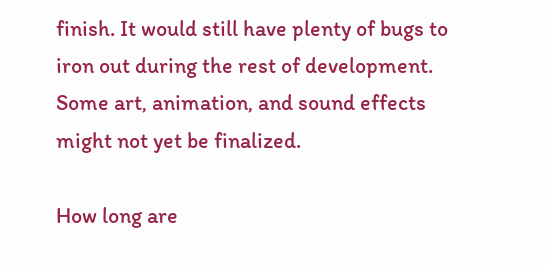finish. It would still have plenty of bugs to iron out during the rest of development. Some art, animation, and sound effects might not yet be finalized.

How long are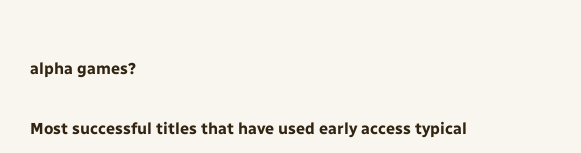alpha games?

Most successful titles that have used early access typical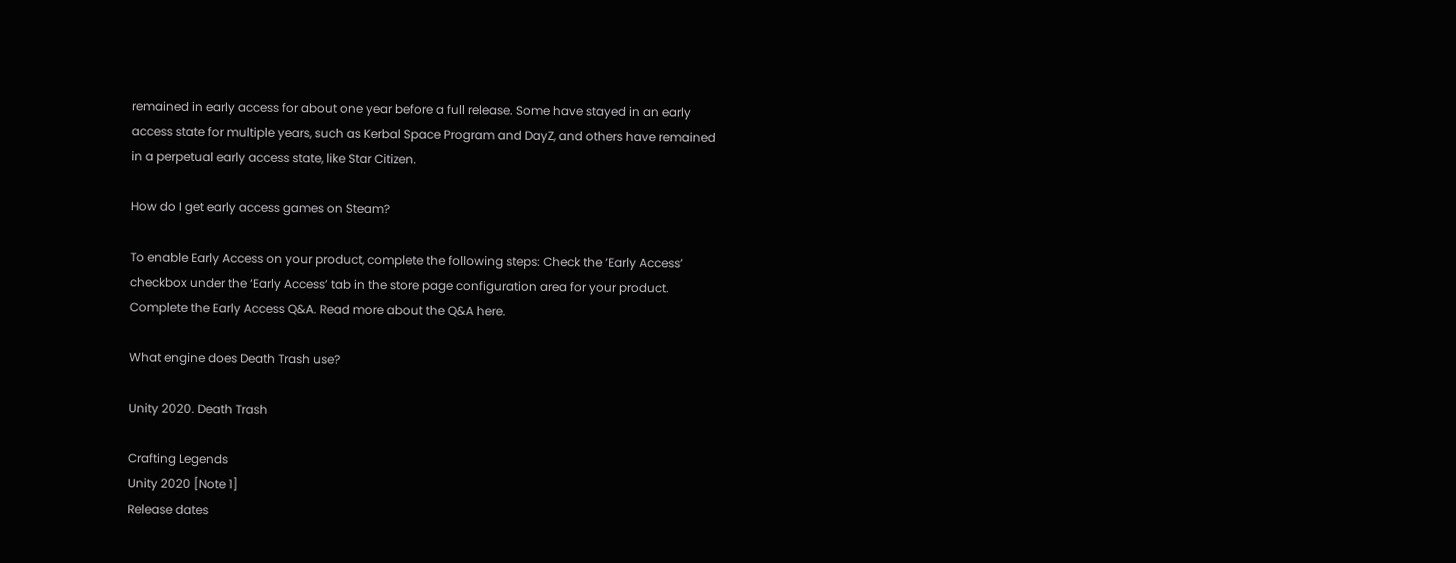remained in early access for about one year before a full release. Some have stayed in an early access state for multiple years, such as Kerbal Space Program and DayZ, and others have remained in a perpetual early access state, like Star Citizen.

How do I get early access games on Steam?

To enable Early Access on your product, complete the following steps: Check the ‘Early Access’ checkbox under the ‘Early Access’ tab in the store page configuration area for your product. Complete the Early Access Q&A. Read more about the Q&A here.

What engine does Death Trash use?

Unity 2020. Death Trash

Crafting Legends
Unity 2020 [Note 1]
Release dates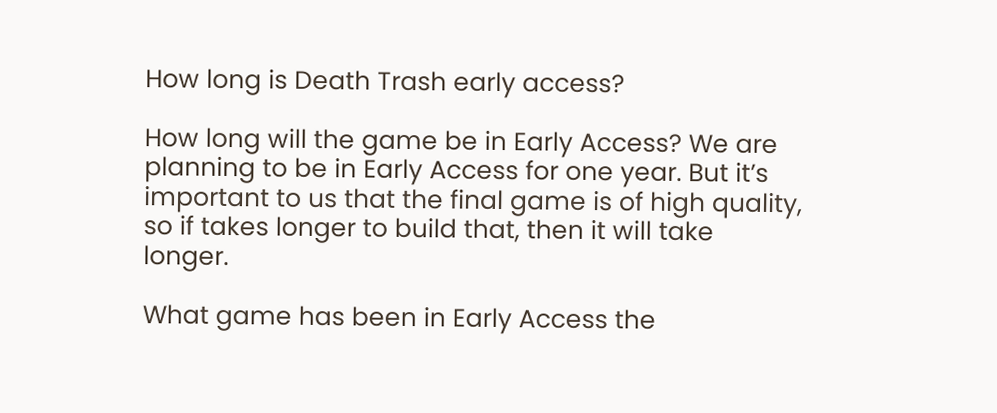How long is Death Trash early access?

How long will the game be in Early Access? We are planning to be in Early Access for one year. But it’s important to us that the final game is of high quality, so if takes longer to build that, then it will take longer.

What game has been in Early Access the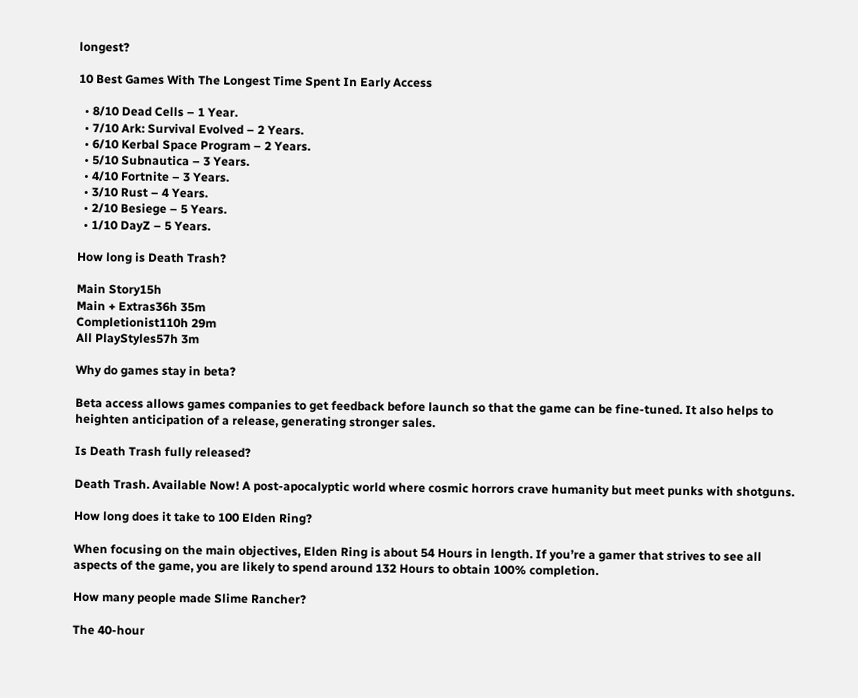longest?

10 Best Games With The Longest Time Spent In Early Access

  • 8/10 Dead Cells – 1 Year.
  • 7/10 Ark: Survival Evolved – 2 Years.
  • 6/10 Kerbal Space Program – 2 Years.
  • 5/10 Subnautica – 3 Years.
  • 4/10 Fortnite – 3 Years.
  • 3/10 Rust – 4 Years.
  • 2/10 Besiege – 5 Years.
  • 1/10 DayZ – 5 Years.

How long is Death Trash?

Main Story15h
Main + Extras36h 35m
Completionist110h 29m
All PlayStyles57h 3m

Why do games stay in beta?

Beta access allows games companies to get feedback before launch so that the game can be fine-tuned. It also helps to heighten anticipation of a release, generating stronger sales.

Is Death Trash fully released?

Death Trash. Available Now! A post-apocalyptic world where cosmic horrors crave humanity but meet punks with shotguns.

How long does it take to 100 Elden Ring?

When focusing on the main objectives, Elden Ring is about 54 Hours in length. If you’re a gamer that strives to see all aspects of the game, you are likely to spend around 132 Hours to obtain 100% completion.

How many people made Slime Rancher?

The 40-hour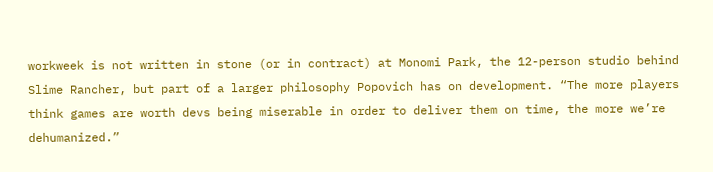workweek is not written in stone (or in contract) at Monomi Park, the 12-person studio behind Slime Rancher, but part of a larger philosophy Popovich has on development. “The more players think games are worth devs being miserable in order to deliver them on time, the more we’re dehumanized.”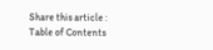Share this article :
Table of Contents